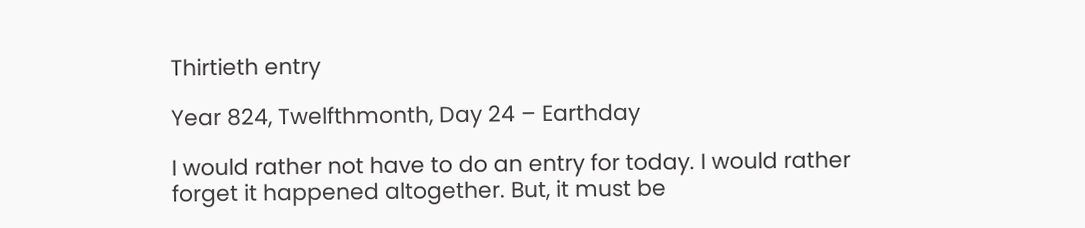Thirtieth entry

Year 824, Twelfthmonth, Day 24 – Earthday

I would rather not have to do an entry for today. I would rather forget it happened altogether. But, it must be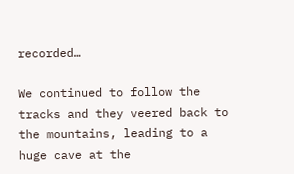recorded…

We continued to follow the tracks and they veered back to the mountains, leading to a huge cave at the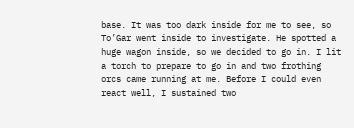base. It was too dark inside for me to see, so To’Gar went inside to investigate. He spotted a huge wagon inside, so we decided to go in. I lit a torch to prepare to go in and two frothing orcs came running at me. Before I could even react well, I sustained two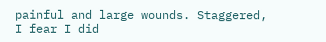painful and large wounds. Staggered, I fear I did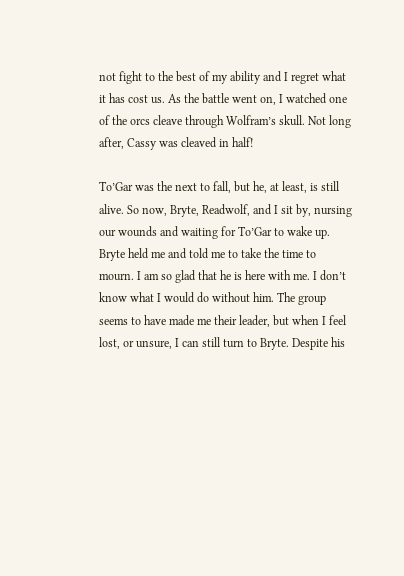not fight to the best of my ability and I regret what it has cost us. As the battle went on, I watched one of the orcs cleave through Wolfram’s skull. Not long after, Cassy was cleaved in half!

To’Gar was the next to fall, but he, at least, is still alive. So now, Bryte, Readwolf, and I sit by, nursing our wounds and waiting for To’Gar to wake up. Bryte held me and told me to take the time to mourn. I am so glad that he is here with me. I don’t know what I would do without him. The group seems to have made me their leader, but when I feel lost, or unsure, I can still turn to Bryte. Despite his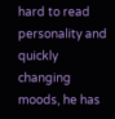hard to read personality and quickly changing moods, he has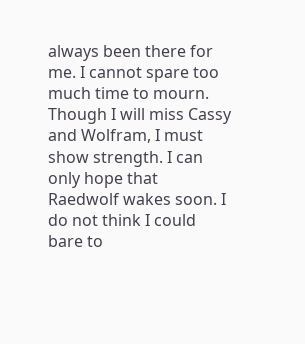always been there for me. I cannot spare too much time to mourn. Though I will miss Cassy and Wolfram, I must show strength. I can only hope that Raedwolf wakes soon. I do not think I could bare to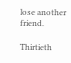lose another friend.

Thirtieth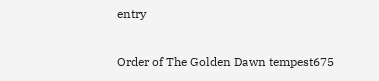entry

Order of The Golden Dawn tempest675